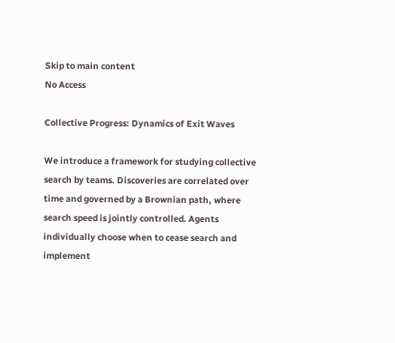Skip to main content
No Access

Collective Progress: Dynamics of Exit Waves

We introduce a framework for studying collective search by teams. Discoveries are correlated over time and governed by a Brownian path, where search speed is jointly controlled. Agents individually choose when to cease search and implement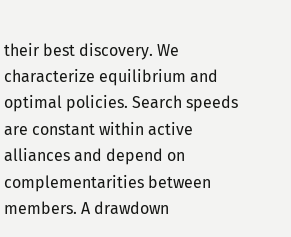their best discovery. We characterize equilibrium and optimal policies. Search speeds are constant within active alliances and depend on complementarities between members. A drawdown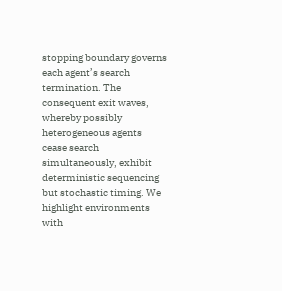stopping boundary governs each agent’s search termination. The consequent exit waves, whereby possibly heterogeneous agents cease search simultaneously, exhibit deterministic sequencing but stochastic timing. We highlight environments with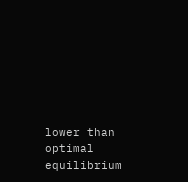lower than optimal equilibrium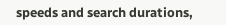speeds and search durations,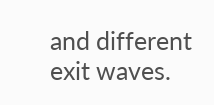and different exit waves.